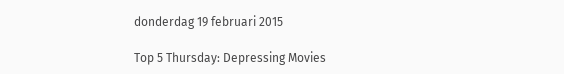donderdag 19 februari 2015

Top 5 Thursday: Depressing Movies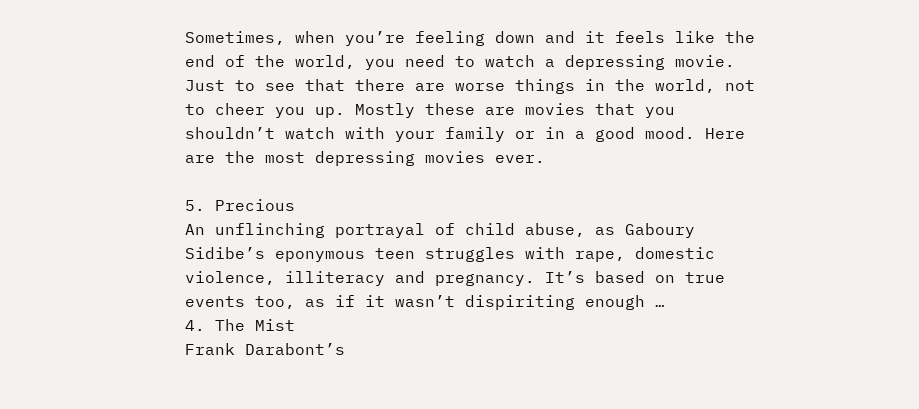Sometimes, when you’re feeling down and it feels like the end of the world, you need to watch a depressing movie. Just to see that there are worse things in the world, not to cheer you up. Mostly these are movies that you shouldn’t watch with your family or in a good mood. Here are the most depressing movies ever.

5. Precious
An unflinching portrayal of child abuse, as Gaboury Sidibe’s eponymous teen struggles with rape, domestic violence, illiteracy and pregnancy. It’s based on true events too, as if it wasn’t dispiriting enough …
4. The Mist
Frank Darabont’s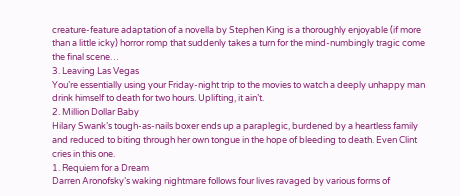creature-feature adaptation of a novella by Stephen King is a thoroughly enjoyable (if more than a little icky) horror romp that suddenly takes a turn for the mind-numbingly tragic come the final scene…
3. Leaving Las Vegas
You’re essentially using your Friday-night trip to the movies to watch a deeply unhappy man drink himself to death for two hours. Uplifting, it ain’t.
2. Million Dollar Baby
Hilary Swank’s tough-as-nails boxer ends up a paraplegic, burdened by a heartless family and reduced to biting through her own tongue in the hope of bleeding to death. Even Clint cries in this one.
1. Requiem for a Dream
Darren Aronofsky’s waking nightmare follows four lives ravaged by various forms of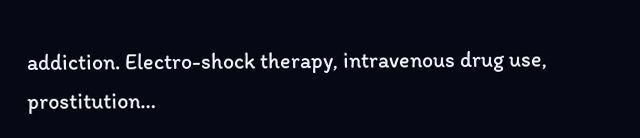addiction. Electro-shock therapy, intravenous drug use, prostitution…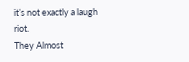it’s not exactly a laugh riot.
They Almost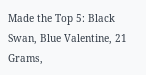Made the Top 5: Black Swan, Blue Valentine, 21 Grams,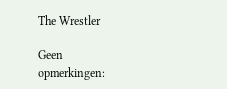The Wrestler

Geen opmerkingen: